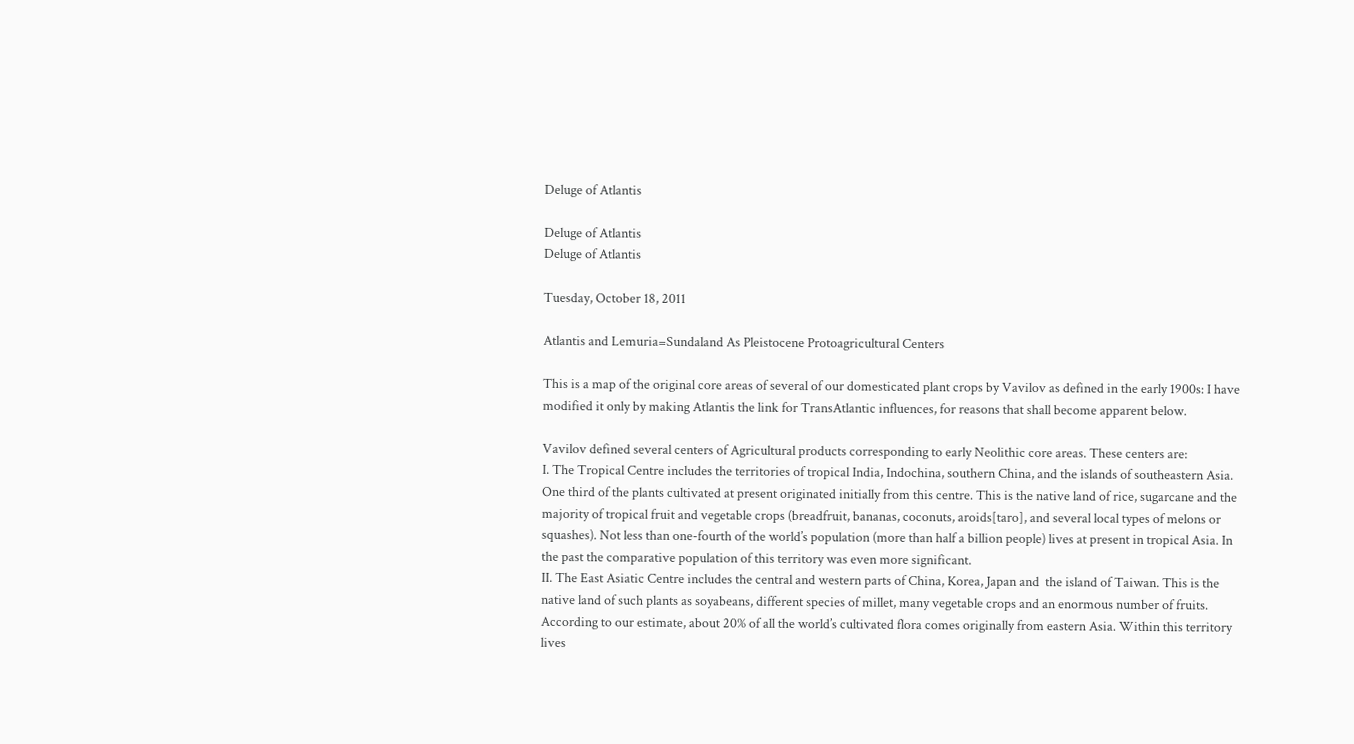Deluge of Atlantis

Deluge of Atlantis
Deluge of Atlantis

Tuesday, October 18, 2011

Atlantis and Lemuria=Sundaland As Pleistocene Protoagricultural Centers

This is a map of the original core areas of several of our domesticated plant crops by Vavilov as defined in the early 1900s: I have modified it only by making Atlantis the link for TransAtlantic influences, for reasons that shall become apparent below.

Vavilov defined several centers of Agricultural products corresponding to early Neolithic core areas. These centers are:
I. The Tropical Centre includes the territories of tropical India, Indochina, southern China, and the islands of southeastern Asia. One third of the plants cultivated at present originated initially from this centre. This is the native land of rice, sugarcane and the majority of tropical fruit and vegetable crops (breadfruit, bananas, coconuts, aroids[taro], and several local types of melons or squashes). Not less than one-fourth of the world’s population (more than half a billion people) lives at present in tropical Asia. In the past the comparative population of this territory was even more significant.
II. The East Asiatic Centre includes the central and western parts of China, Korea, Japan and  the island of Taiwan. This is the native land of such plants as soyabeans, different species of millet, many vegetable crops and an enormous number of fruits. According to our estimate, about 20% of all the world’s cultivated flora comes originally from eastern Asia. Within this territory lives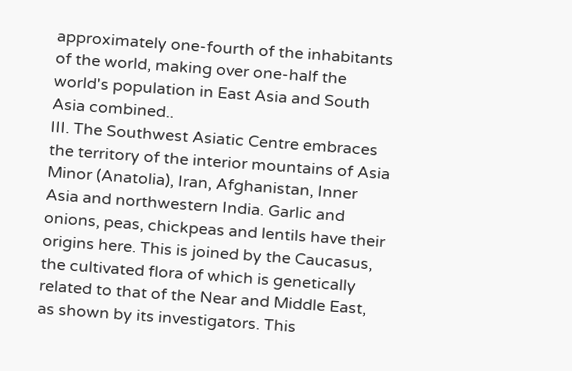approximately one-fourth of the inhabitants of the world, making over one-half the world's population in East Asia and South Asia combined..
III. The Southwest Asiatic Centre embraces the territory of the interior mountains of Asia Minor (Anatolia), Iran, Afghanistan, Inner Asia and northwestern India. Garlic and onions, peas, chickpeas and lentils have their origins here. This is joined by the Caucasus, the cultivated flora of which is genetically related to that of the Near and Middle East, as shown by its investigators. This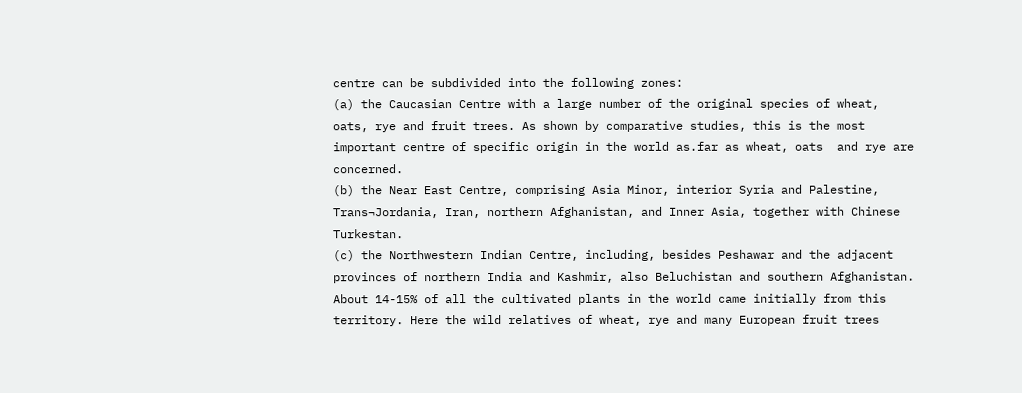centre can be subdivided into the following zones:
(a) the Caucasian Centre with a large number of the original species of wheat, oats, rye and fruit trees. As shown by comparative studies, this is the most important centre of specific origin in the world as.far as wheat, oats  and rye are concerned.
(b) the Near East Centre, comprising Asia Minor, interior Syria and Palestine, Trans¬Jordania, Iran, northern Afghanistan, and Inner Asia, together with Chinese Turkestan.
(c) the Northwestern Indian Centre, including, besides Peshawar and the adjacent provinces of northern India and Kashmir, also Beluchistan and southern Afghanistan. About 14-15% of all the cultivated plants in the world came initially from this territory. Here the wild relatives of wheat, rye and many European fruit trees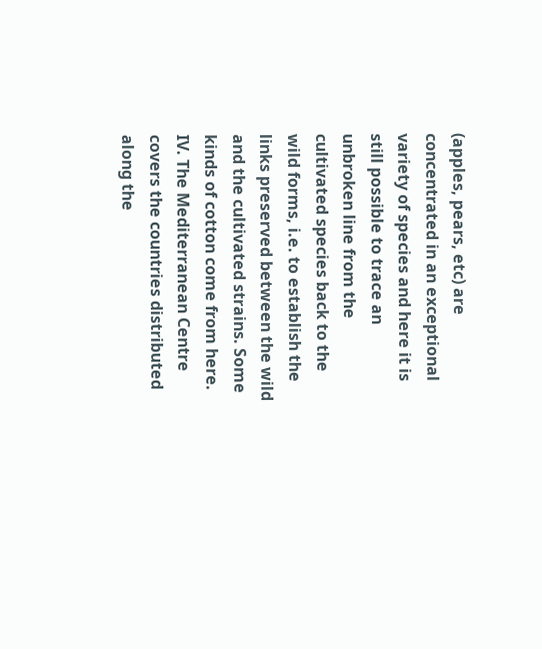(apples, pears, etc) are concentrated in an exceptional variety of species and here it is still possible to trace an unbroken line from the cultivated species back to the wild forms, i.e. to establish the links preserved between the wild and the cultivated strains. Some kinds of cotton come from here.
IV. The Mediterranean Centre covers the countries distributed along the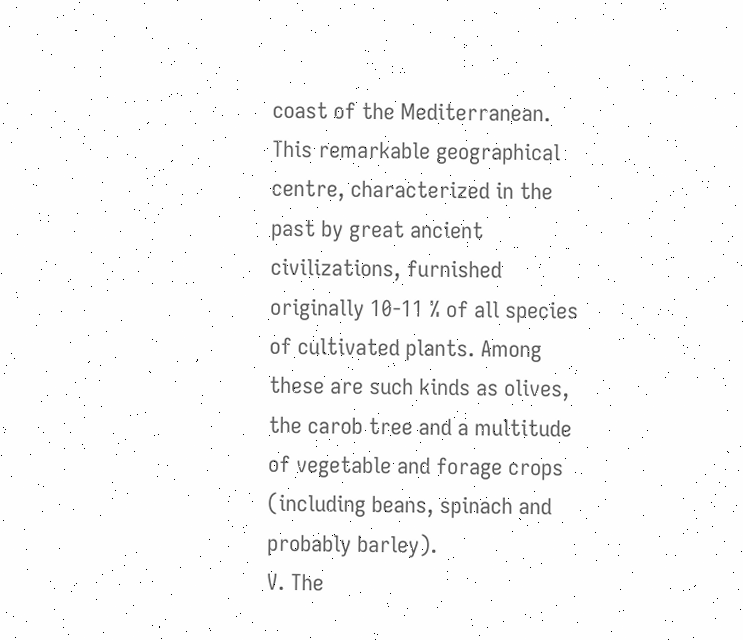coast of the Mediterranean. This remarkable geographical centre, characterized in the past by great ancient civilizations, furnished originally 10-11 % of all species of cultivated plants. Among these are such kinds as olives, the carob tree and a multitude of vegetable and forage crops (including beans, spinach and probably barley).
V. The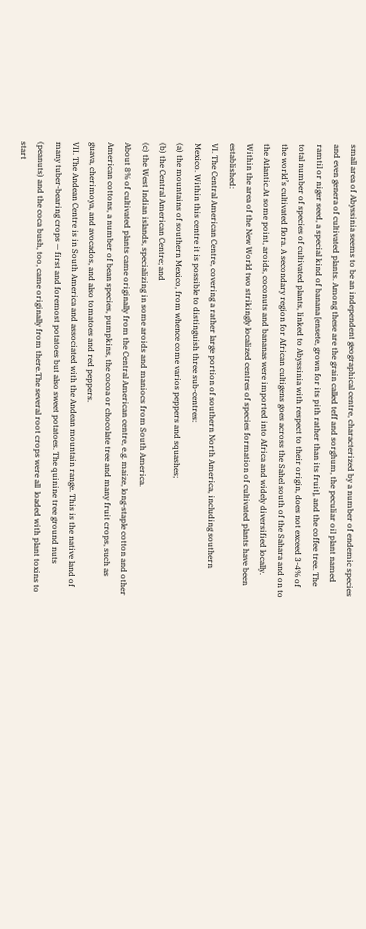small area of Abyssinia seems to be an independent geographical centre, characterized by a number of endemic species and even genera of cultivated plants. Among these are the grain called teff and sorghum, the peculiar oil plant named ramtil or niger seed, a special kind of banana [ensete, grown for its pith rather than its fruit], and the coffee tree. The total number of species of cultivated plants, linked to Abyssinia with respect to their origin, does not exceed 3-4% of the world’s cultivated flora. A secondary region for African cultigens goes across the Sahel south of the Sahara and on to the Atlantic.At some point, aroids, coconuts and bananas were imported into Africa and widely diversified locally.
Within the area of the New World two strikingly localized centres of species formation of cultivated plants have been established:
VI. The Central American Centre, covering a rather large portion of southern North America, including southern Mexico. Within this centre it is possible to distinguish three sub-centres:
(a) the mountains of southern Mexico, from whence come varios peppers and squashes;
(b) the Central American Centre; and
(c) the West Indian islands, specializing in some aroids and maniocs from South America.
About 8% of cultivated plants came originally from the Central American centre, e.g. maize, long-staple cotton and other American cottons, a number of bean species, pumpkins, the cocoa or chocolate tree and many fruit crops, such as guava, cherimoya, and avocados, and also tomatoes and red peppers.
VII. The Andean Centre is in South America and associated with the Andean mountain range. This is the native land of many tuber-bearing crops — first and foremost potatoes but also sweet potatoes. The quinine tree ground nuts (peanuts) and the coca bush, too, came originally from there.The several root crops were all  loaded with plant toxins to start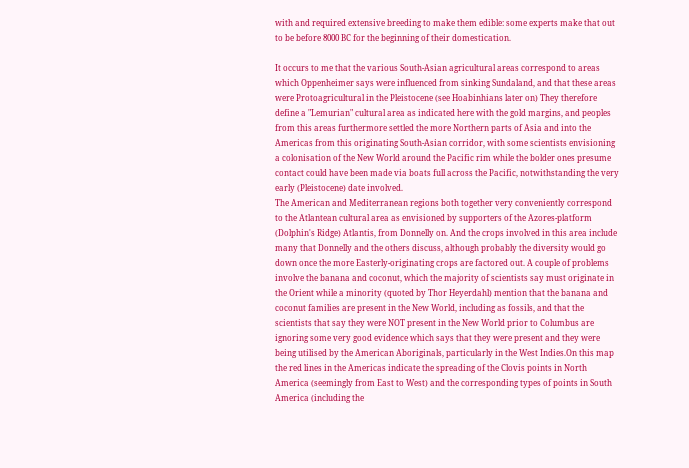with and required extensive breeding to make them edible: some experts make that out to be before 8000 BC for the beginning of their domestication.

It occurs to me that the various South-Asian agricultural areas correspond to areas which Oppenheimer says were influenced from sinking Sundaland, and that these areas were Protoagricultural in the Pleistocene (see Hoabinhians later on) They therefore define a "Lemurian" cultural area as indicated here with the gold margins, and peoples from this areas furthermore settled the more Northern parts of Asia and into the Americas from this originating South-Asian corridor, with some scientists envisioning a colonisation of the New World around the Pacific rim while the bolder ones presume contact could have been made via boats full across the Pacific, notwithstanding the very early (Pleistocene) date involved.
The American and Mediterranean regions both together very conveniently correspond to the Atlantean cultural area as envisioned by supporters of the Azores-platform (Dolphin's Ridge) Atlantis, from Donnelly on. And the crops involved in this area include many that Donnelly and the others discuss, although probably the diversity would go down once the more Easterly-originating crops are factored out. A couple of problems involve the banana and coconut, which the majority of scientists say must originate in the Orient while a minority (quoted by Thor Heyerdahl) mention that the banana and coconut families are present in the New World, including as fossils, and that the scientists that say they were NOT present in the New World prior to Columbus are ignoring some very good evidence which says that they were present and they were being utilised by the American Aboriginals, particularly in the West Indies.On this map the red lines in the Americas indicate the spreading of the Clovis points in North America (seemingly from East to West) and the corresponding types of points in South America (including the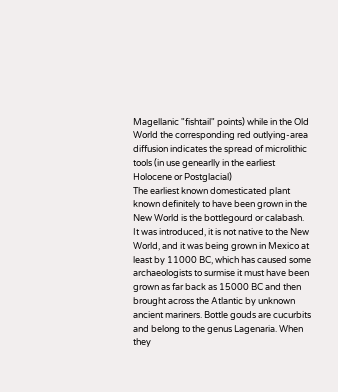Magellanic "fishtail" points) while in the Old World the corresponding red outlying-area diffusion indicates the spread of microlithic tools (in use genearlly in the earliest Holocene or Postglacial)
The earliest known domesticated plant known definitely to have been grown in the New World is the bottlegourd or calabash. It was introduced, it is not native to the New World, and it was being grown in Mexico at least by 11000 BC, which has caused some archaeologists to surmise it must have been grown as far back as 15000 BC and then brought across the Atlantic by unknown ancient mariners. Bottle gouds are cucurbits and belong to the genus Lagenaria. When they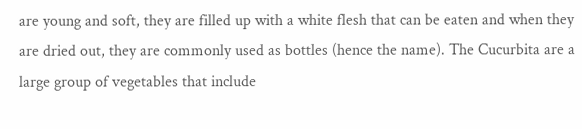are young and soft, they are filled up with a white flesh that can be eaten and when they are dried out, they are commonly used as bottles (hence the name). The Cucurbita are a large group of vegetables that include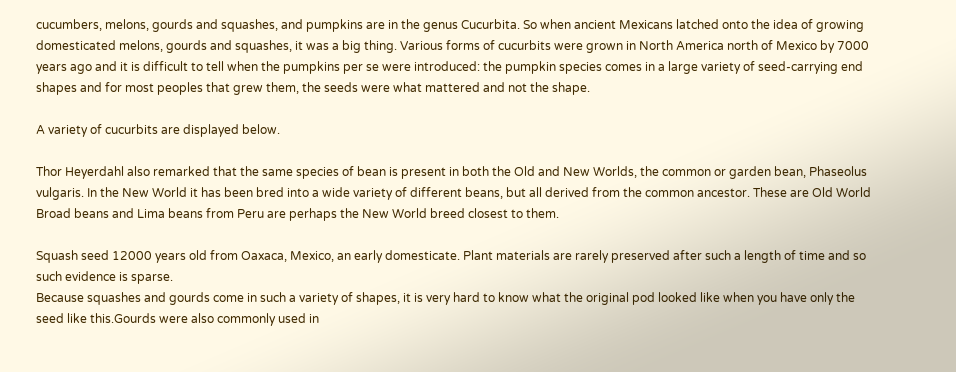cucumbers, melons, gourds and squashes, and pumpkins are in the genus Cucurbita. So when ancient Mexicans latched onto the idea of growing domesticated melons, gourds and squashes, it was a big thing. Various forms of cucurbits were grown in North America north of Mexico by 7000 years ago and it is difficult to tell when the pumpkins per se were introduced: the pumpkin species comes in a large variety of seed-carrying end shapes and for most peoples that grew them, the seeds were what mattered and not the shape.

A variety of cucurbits are displayed below.

Thor Heyerdahl also remarked that the same species of bean is present in both the Old and New Worlds, the common or garden bean, Phaseolus vulgaris. In the New World it has been bred into a wide variety of different beans, but all derived from the common ancestor. These are Old World Broad beans and Lima beans from Peru are perhaps the New World breed closest to them.

Squash seed 12000 years old from Oaxaca, Mexico, an early domesticate. Plant materials are rarely preserved after such a length of time and so such evidence is sparse.
Because squashes and gourds come in such a variety of shapes, it is very hard to know what the original pod looked like when you have only the seed like this.Gourds were also commonly used in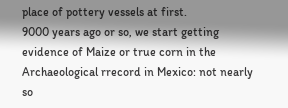place of pottery vessels at first.
9000 years ago or so, we start getting evidence of Maize or true corn in the Archaeological rrecord in Mexico: not nearly so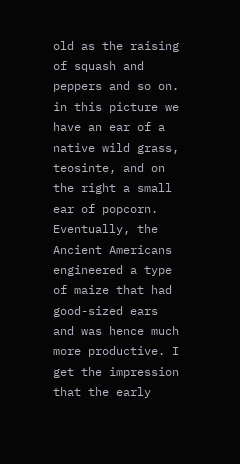old as the raising of squash and peppers and so on. in this picture we have an ear of a native wild grass, teosinte, and on the right a small ear of popcorn. Eventually, the Ancient Americans engineered a type of maize that had good-sized ears and was hence much more productive. I get the impression that the early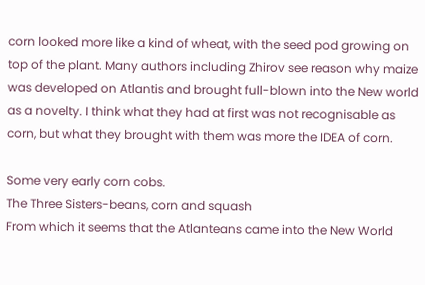corn looked more like a kind of wheat, with the seed pod growing on top of the plant. Many authors including Zhirov see reason why maize was developed on Atlantis and brought full-blown into the New world as a novelty. I think what they had at first was not recognisable as corn, but what they brought with them was more the IDEA of corn.

Some very early corn cobs.
The Three Sisters-beans, corn and squash
From which it seems that the Atlanteans came into the New World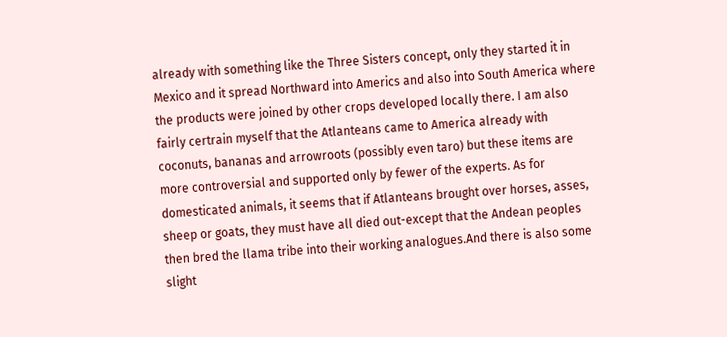already with something like the Three Sisters concept, only they started it in Mexico and it spread Northward into Americs and also into South America where the products were joined by other crops developed locally there. I am also fairly certrain myself that the Atlanteans came to America already with coconuts, bananas and arrowroots (possibly even taro) but these items are more controversial and supported only by fewer of the experts. As for domesticated animals, it seems that if Atlanteans brought over horses, asses, sheep or goats, they must have all died out-except that the Andean peoples then bred the llama tribe into their working analogues.And there is also some slight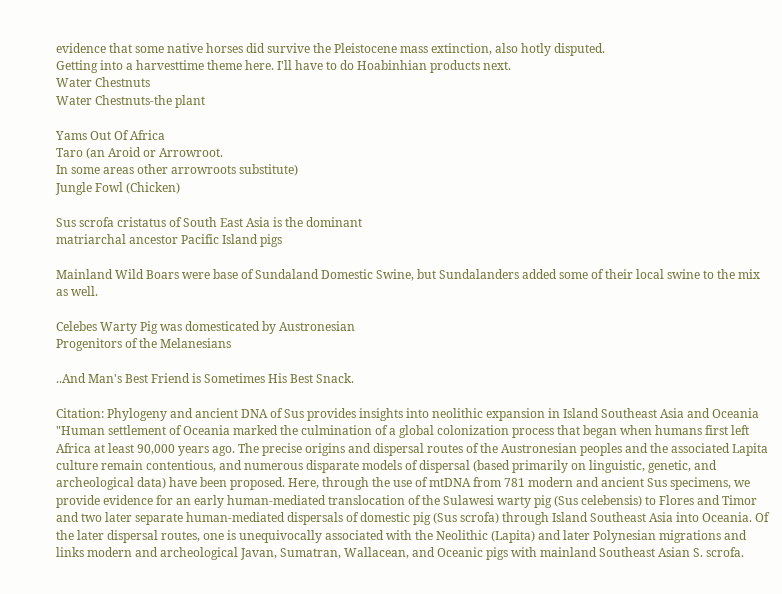evidence that some native horses did survive the Pleistocene mass extinction, also hotly disputed.
Getting into a harvesttime theme here. I'll have to do Hoabinhian products next.
Water Chestnuts
Water Chestnuts-the plant

Yams Out Of Africa
Taro (an Aroid or Arrowroot.
In some areas other arrowroots substitute)
Jungle Fowl (Chicken)

Sus scrofa cristatus of South East Asia is the dominant
matriarchal ancestor Pacific Island pigs

Mainland Wild Boars were base of Sundaland Domestic Swine, but Sundalanders added some of their local swine to the mix as well.

Celebes Warty Pig was domesticated by Austronesian
Progenitors of the Melanesians

..And Man's Best Friend is Sometimes His Best Snack.

Citation: Phylogeny and ancient DNA of Sus provides insights into neolithic expansion in Island Southeast Asia and Oceania
"Human settlement of Oceania marked the culmination of a global colonization process that began when humans first left Africa at least 90,000 years ago. The precise origins and dispersal routes of the Austronesian peoples and the associated Lapita culture remain contentious, and numerous disparate models of dispersal (based primarily on linguistic, genetic, and archeological data) have been proposed. Here, through the use of mtDNA from 781 modern and ancient Sus specimens, we provide evidence for an early human-mediated translocation of the Sulawesi warty pig (Sus celebensis) to Flores and Timor and two later separate human-mediated dispersals of domestic pig (Sus scrofa) through Island Southeast Asia into Oceania. Of the later dispersal routes, one is unequivocally associated with the Neolithic (Lapita) and later Polynesian migrations and links modern and archeological Javan, Sumatran, Wallacean, and Oceanic pigs with mainland Southeast Asian S. scrofa.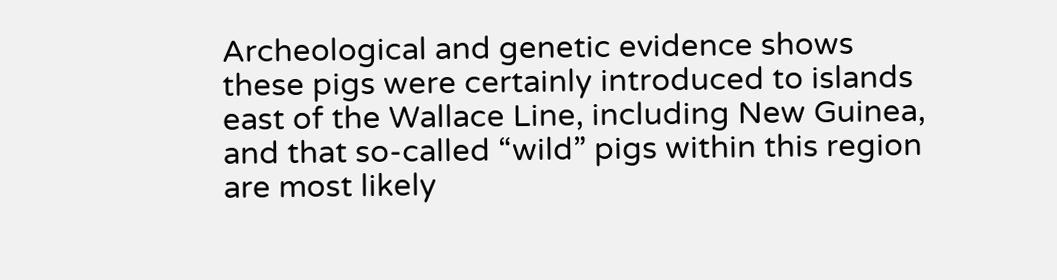Archeological and genetic evidence shows these pigs were certainly introduced to islands east of the Wallace Line, including New Guinea, and that so-called “wild” pigs within this region are most likely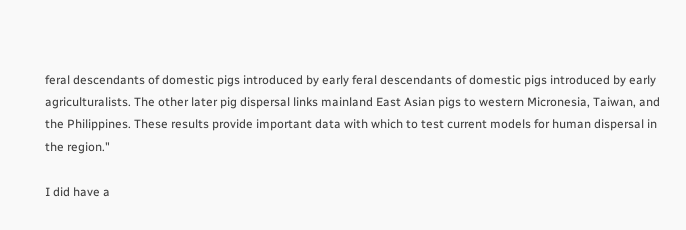feral descendants of domestic pigs introduced by early feral descendants of domestic pigs introduced by early agriculturalists. The other later pig dispersal links mainland East Asian pigs to western Micronesia, Taiwan, and the Philippines. These results provide important data with which to test current models for human dispersal in the region."

I did have a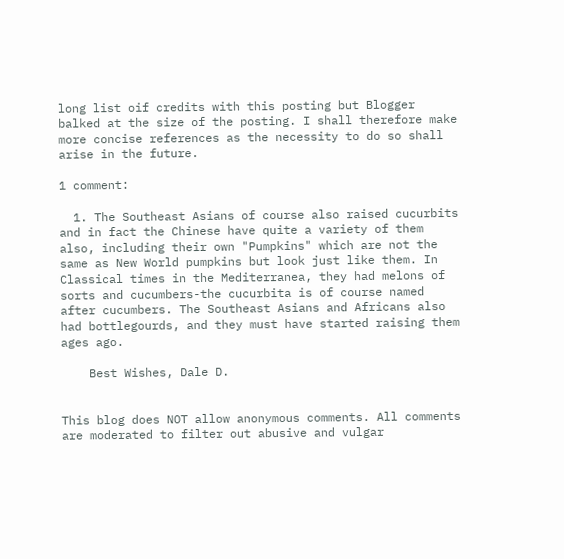long list oif credits with this posting but Blogger balked at the size of the posting. I shall therefore make more concise references as the necessity to do so shall arise in the future.

1 comment:

  1. The Southeast Asians of course also raised cucurbits and in fact the Chinese have quite a variety of them also, including their own "Pumpkins" which are not the same as New World pumpkins but look just like them. In Classical times in the Mediterranea, they had melons of sorts and cucumbers-the cucurbita is of course named after cucumbers. The Southeast Asians and Africans also had bottlegourds, and they must have started raising them ages ago.

    Best Wishes, Dale D.


This blog does NOT allow anonymous comments. All comments are moderated to filter out abusive and vulgar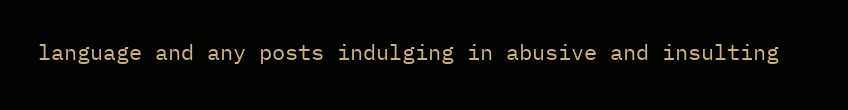language and any posts indulging in abusive and insulting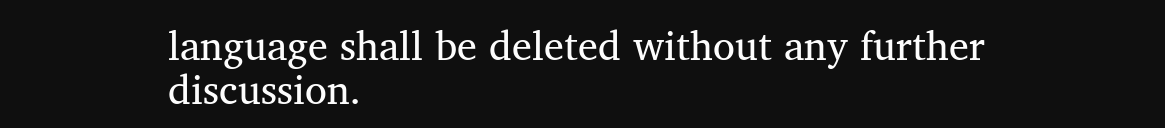language shall be deleted without any further discussion.